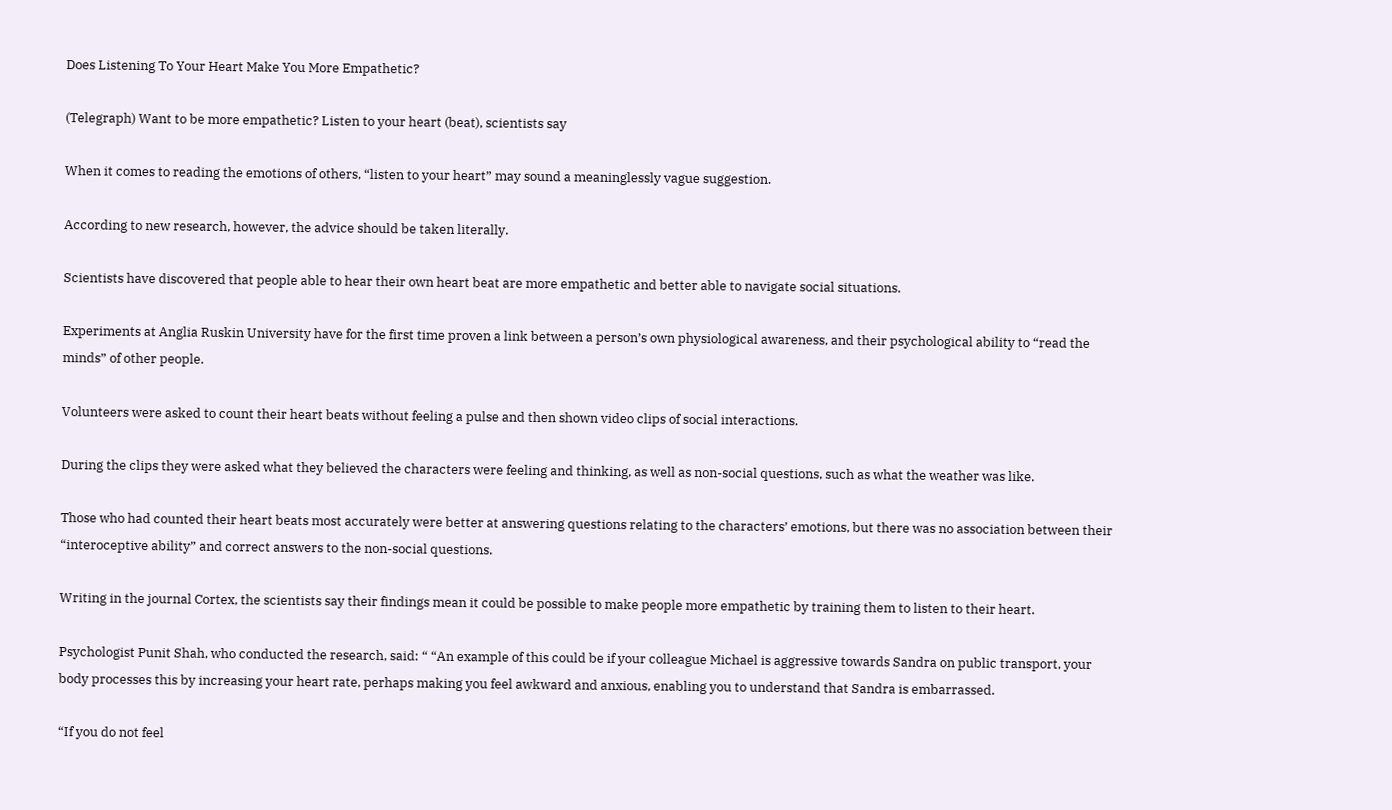Does Listening To Your Heart Make You More Empathetic?

(Telegraph) Want to be more empathetic? Listen to your heart (beat), scientists say

When it comes to reading the emotions of others, “listen to your heart” may sound a meaninglessly vague suggestion.

According to new research, however, the advice should be taken literally.

Scientists have discovered that people able to hear their own heart beat are more empathetic and better able to navigate social situations.

Experiments at Anglia Ruskin University have for the first time proven a link between a person’s own physiological awareness, and their psychological ability to “read the minds” of other people.

Volunteers were asked to count their heart beats without feeling a pulse and then shown video clips of social interactions.

During the clips they were asked what they believed the characters were feeling and thinking, as well as non-social questions, such as what the weather was like.

Those who had counted their heart beats most accurately were better at answering questions relating to the characters’ emotions, but there was no association between their “interoceptive ability” and correct answers to the non-social questions.

Writing in the journal Cortex, the scientists say their findings mean it could be possible to make people more empathetic by training them to listen to their heart.

Psychologist Punit Shah, who conducted the research, said: “ “An example of this could be if your colleague Michael is aggressive towards Sandra on public transport, your body processes this by increasing your heart rate, perhaps making you feel awkward and anxious, enabling you to understand that Sandra is embarrassed.

“If you do not feel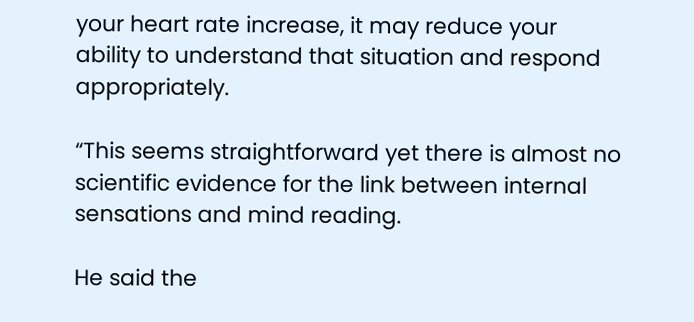your heart rate increase, it may reduce your ability to understand that situation and respond appropriately.

“This seems straightforward yet there is almost no scientific evidence for the link between internal sensations and mind reading.

He said the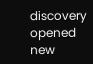discovery opened new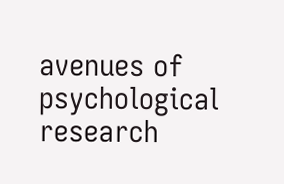avenues of psychological research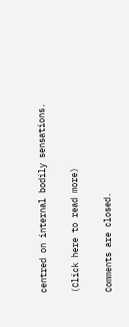centred on internal bodily sensations.

(Click here to read more)

Comments are closed.